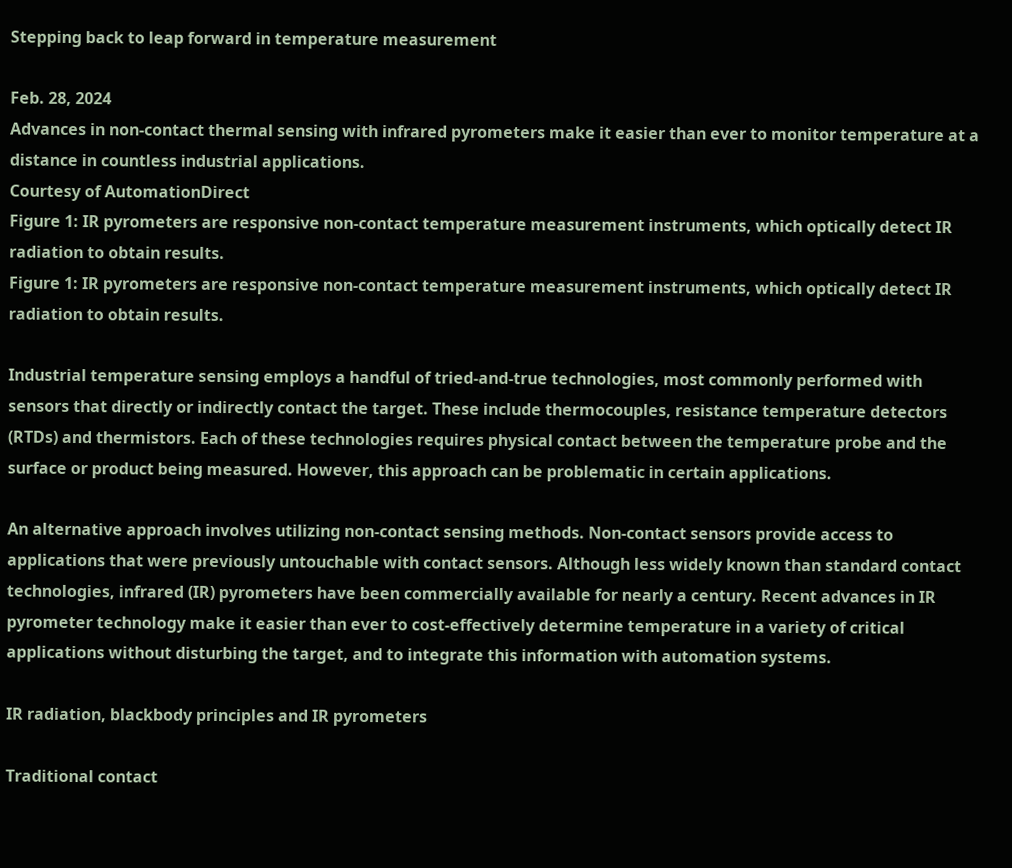Stepping back to leap forward in temperature measurement

Feb. 28, 2024
Advances in non-contact thermal sensing with infrared pyrometers make it easier than ever to monitor temperature at a distance in countless industrial applications.
Courtesy of AutomationDirect
Figure 1: IR pyrometers are responsive non-contact temperature measurement instruments, which optically detect IR radiation to obtain results.
Figure 1: IR pyrometers are responsive non-contact temperature measurement instruments, which optically detect IR radiation to obtain results.

Industrial temperature sensing employs a handful of tried-and-true technologies, most commonly performed with sensors that directly or indirectly contact the target. These include thermocouples, resistance temperature detectors (RTDs) and thermistors. Each of these technologies requires physical contact between the temperature probe and the surface or product being measured. However, this approach can be problematic in certain applications.

An alternative approach involves utilizing non-contact sensing methods. Non-contact sensors provide access to applications that were previously untouchable with contact sensors. Although less widely known than standard contact technologies, infrared (IR) pyrometers have been commercially available for nearly a century. Recent advances in IR pyrometer technology make it easier than ever to cost-effectively determine temperature in a variety of critical applications without disturbing the target, and to integrate this information with automation systems.

IR radiation, blackbody principles and IR pyrometers

Traditional contact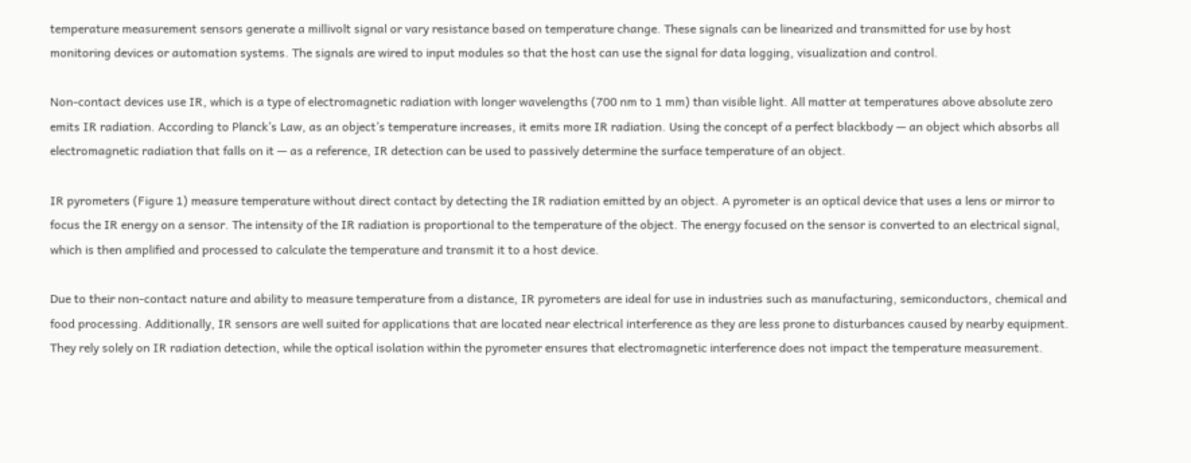temperature measurement sensors generate a millivolt signal or vary resistance based on temperature change. These signals can be linearized and transmitted for use by host monitoring devices or automation systems. The signals are wired to input modules so that the host can use the signal for data logging, visualization and control.

Non-contact devices use IR, which is a type of electromagnetic radiation with longer wavelengths (700 nm to 1 mm) than visible light. All matter at temperatures above absolute zero emits IR radiation. According to Planck’s Law, as an object’s temperature increases, it emits more IR radiation. Using the concept of a perfect blackbody — an object which absorbs all electromagnetic radiation that falls on it — as a reference, IR detection can be used to passively determine the surface temperature of an object.

IR pyrometers (Figure 1) measure temperature without direct contact by detecting the IR radiation emitted by an object. A pyrometer is an optical device that uses a lens or mirror to focus the IR energy on a sensor. The intensity of the IR radiation is proportional to the temperature of the object. The energy focused on the sensor is converted to an electrical signal, which is then amplified and processed to calculate the temperature and transmit it to a host device.

Due to their non-contact nature and ability to measure temperature from a distance, IR pyrometers are ideal for use in industries such as manufacturing, semiconductors, chemical and food processing. Additionally, IR sensors are well suited for applications that are located near electrical interference as they are less prone to disturbances caused by nearby equipment. They rely solely on IR radiation detection, while the optical isolation within the pyrometer ensures that electromagnetic interference does not impact the temperature measurement.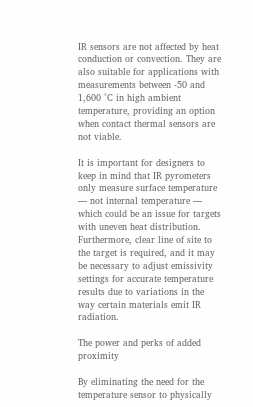IR sensors are not affected by heat conduction or convection. They are also suitable for applications with measurements between -50 and 1,600 °C in high ambient temperature, providing an option when contact thermal sensors are not viable.

It is important for designers to keep in mind that IR pyrometers only measure surface temperature — not internal temperature — which could be an issue for targets with uneven heat distribution. Furthermore, clear line of site to the target is required, and it may be necessary to adjust emissivity settings for accurate temperature results due to variations in the way certain materials emit IR radiation.

The power and perks of added proximity

By eliminating the need for the temperature sensor to physically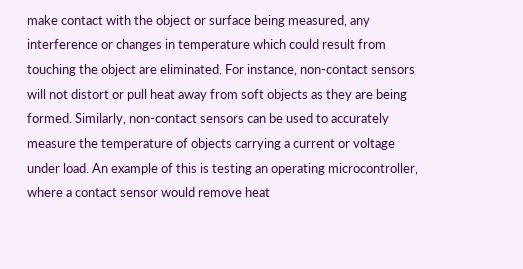make contact with the object or surface being measured, any interference or changes in temperature which could result from touching the object are eliminated. For instance, non-contact sensors will not distort or pull heat away from soft objects as they are being formed. Similarly, non-contact sensors can be used to accurately measure the temperature of objects carrying a current or voltage under load. An example of this is testing an operating microcontroller, where a contact sensor would remove heat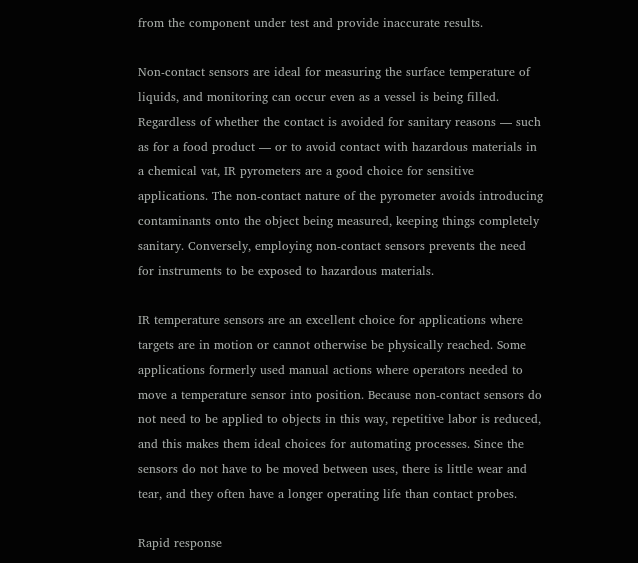from the component under test and provide inaccurate results.

Non-contact sensors are ideal for measuring the surface temperature of liquids, and monitoring can occur even as a vessel is being filled. Regardless of whether the contact is avoided for sanitary reasons — such as for a food product — or to avoid contact with hazardous materials in a chemical vat, IR pyrometers are a good choice for sensitive applications. The non-contact nature of the pyrometer avoids introducing contaminants onto the object being measured, keeping things completely sanitary. Conversely, employing non-contact sensors prevents the need for instruments to be exposed to hazardous materials.

IR temperature sensors are an excellent choice for applications where targets are in motion or cannot otherwise be physically reached. Some applications formerly used manual actions where operators needed to move a temperature sensor into position. Because non-contact sensors do not need to be applied to objects in this way, repetitive labor is reduced, and this makes them ideal choices for automating processes. Since the sensors do not have to be moved between uses, there is little wear and tear, and they often have a longer operating life than contact probes.

Rapid response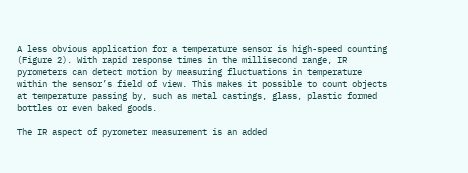A less obvious application for a temperature sensor is high-speed counting (Figure 2). With rapid response times in the millisecond range, IR pyrometers can detect motion by measuring fluctuations in temperature within the sensor’s field of view. This makes it possible to count objects at temperature passing by, such as metal castings, glass, plastic formed bottles or even baked goods.

The IR aspect of pyrometer measurement is an added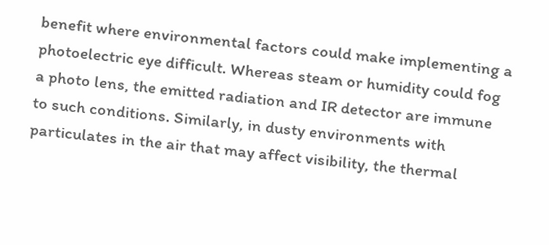benefit where environmental factors could make implementing a photoelectric eye difficult. Whereas steam or humidity could fog a photo lens, the emitted radiation and IR detector are immune to such conditions. Similarly, in dusty environments with particulates in the air that may affect visibility, the thermal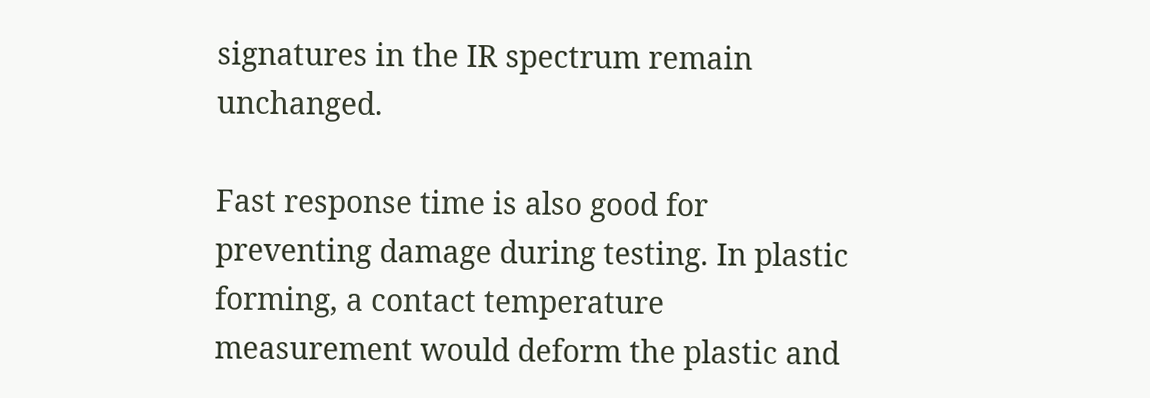signatures in the IR spectrum remain unchanged.

Fast response time is also good for preventing damage during testing. In plastic forming, a contact temperature measurement would deform the plastic and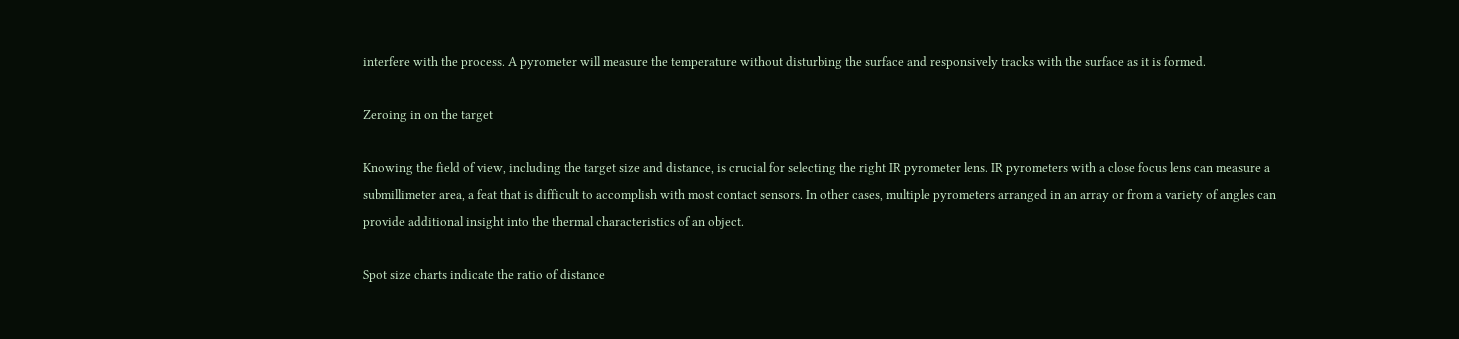interfere with the process. A pyrometer will measure the temperature without disturbing the surface and responsively tracks with the surface as it is formed.

Zeroing in on the target

Knowing the field of view, including the target size and distance, is crucial for selecting the right IR pyrometer lens. IR pyrometers with a close focus lens can measure a submillimeter area, a feat that is difficult to accomplish with most contact sensors. In other cases, multiple pyrometers arranged in an array or from a variety of angles can provide additional insight into the thermal characteristics of an object.

Spot size charts indicate the ratio of distance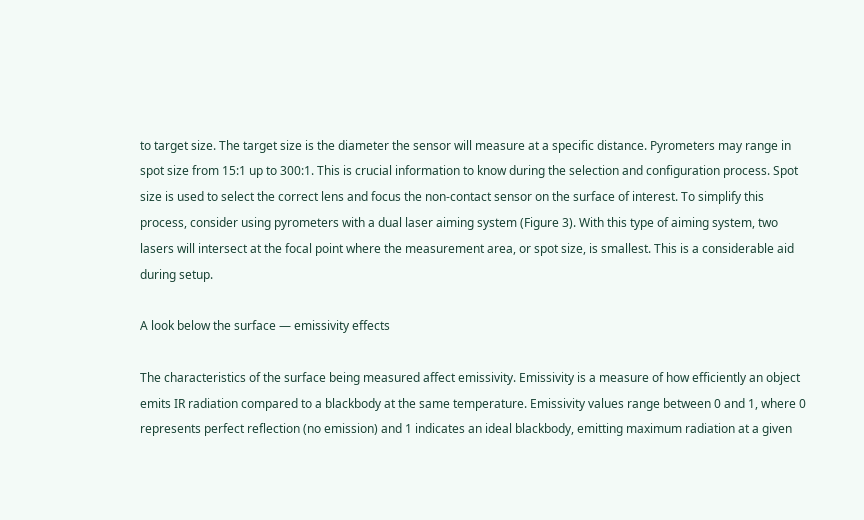to target size. The target size is the diameter the sensor will measure at a specific distance. Pyrometers may range in spot size from 15:1 up to 300:1. This is crucial information to know during the selection and configuration process. Spot size is used to select the correct lens and focus the non-contact sensor on the surface of interest. To simplify this process, consider using pyrometers with a dual laser aiming system (Figure 3). With this type of aiming system, two lasers will intersect at the focal point where the measurement area, or spot size, is smallest. This is a considerable aid during setup.

A look below the surface — emissivity effects

The characteristics of the surface being measured affect emissivity. Emissivity is a measure of how efficiently an object emits IR radiation compared to a blackbody at the same temperature. Emissivity values range between 0 and 1, where 0 represents perfect reflection (no emission) and 1 indicates an ideal blackbody, emitting maximum radiation at a given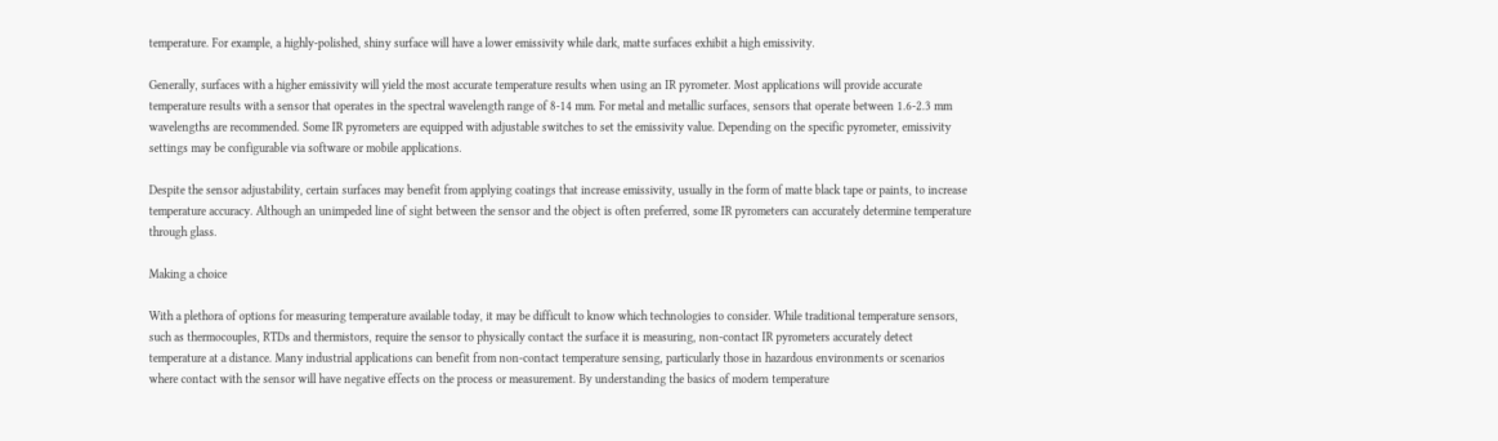temperature. For example, a highly-polished, shiny surface will have a lower emissivity while dark, matte surfaces exhibit a high emissivity.

Generally, surfaces with a higher emissivity will yield the most accurate temperature results when using an IR pyrometer. Most applications will provide accurate temperature results with a sensor that operates in the spectral wavelength range of 8-14 mm. For metal and metallic surfaces, sensors that operate between 1.6-2.3 mm wavelengths are recommended. Some IR pyrometers are equipped with adjustable switches to set the emissivity value. Depending on the specific pyrometer, emissivity settings may be configurable via software or mobile applications.

Despite the sensor adjustability, certain surfaces may benefit from applying coatings that increase emissivity, usually in the form of matte black tape or paints, to increase temperature accuracy. Although an unimpeded line of sight between the sensor and the object is often preferred, some IR pyrometers can accurately determine temperature through glass.

Making a choice

With a plethora of options for measuring temperature available today, it may be difficult to know which technologies to consider. While traditional temperature sensors, such as thermocouples, RTDs and thermistors, require the sensor to physically contact the surface it is measuring, non-contact IR pyrometers accurately detect temperature at a distance. Many industrial applications can benefit from non-contact temperature sensing, particularly those in hazardous environments or scenarios where contact with the sensor will have negative effects on the process or measurement. By understanding the basics of modern temperature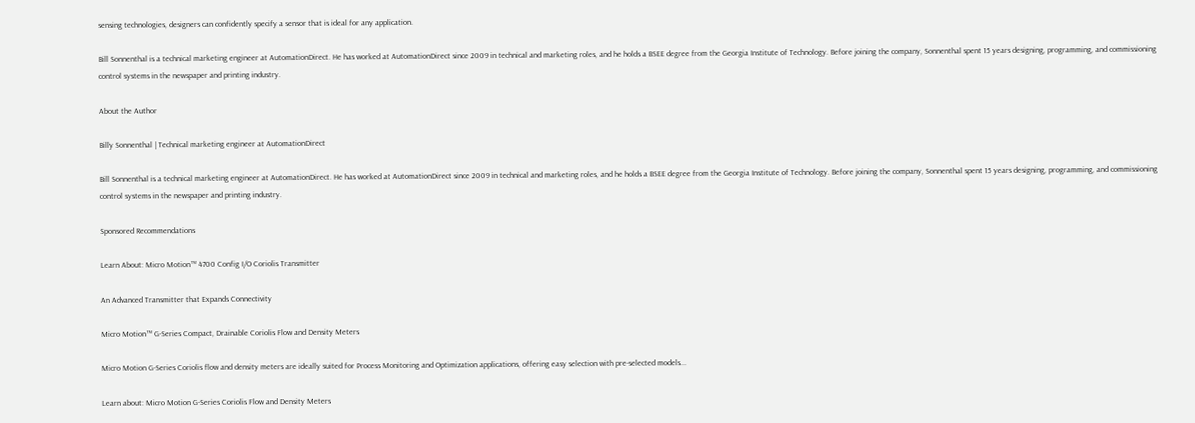sensing technologies, designers can confidently specify a sensor that is ideal for any application.

Bill Sonnenthal is a technical marketing engineer at AutomationDirect. He has worked at AutomationDirect since 2009 in technical and marketing roles, and he holds a BSEE degree from the Georgia Institute of Technology. Before joining the company, Sonnenthal spent 15 years designing, programming, and commissioning control systems in the newspaper and printing industry.

About the Author

Billy Sonnenthal | Technical marketing engineer at AutomationDirect

Bill Sonnenthal is a technical marketing engineer at AutomationDirect. He has worked at AutomationDirect since 2009 in technical and marketing roles, and he holds a BSEE degree from the Georgia Institute of Technology. Before joining the company, Sonnenthal spent 15 years designing, programming, and commissioning control systems in the newspaper and printing industry.

Sponsored Recommendations

Learn About: Micro Motion™ 4700 Config I/O Coriolis Transmitter

An Advanced Transmitter that Expands Connectivity

Micro Motion™ G-Series Compact, Drainable Coriolis Flow and Density Meters

Micro Motion G-Series Coriolis flow and density meters are ideally suited for Process Monitoring and Optimization applications, offering easy selection with pre-selected models...

Learn about: Micro Motion G-Series Coriolis Flow and Density Meters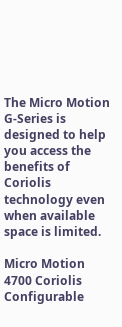The Micro Motion G-Series is designed to help you access the benefits of Coriolis technology even when available space is limited.

Micro Motion 4700 Coriolis Configurable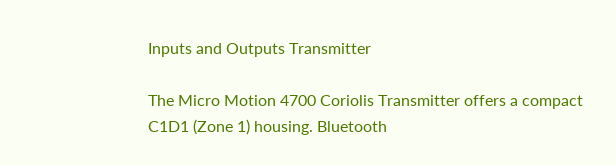Inputs and Outputs Transmitter

The Micro Motion 4700 Coriolis Transmitter offers a compact C1D1 (Zone 1) housing. Bluetooth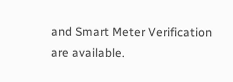and Smart Meter Verification are available.